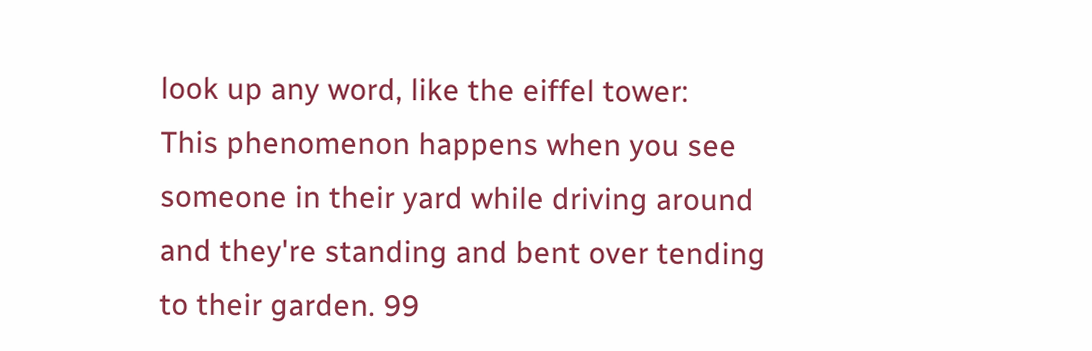look up any word, like the eiffel tower:
This phenomenon happens when you see someone in their yard while driving around and they're standing and bent over tending to their garden. 99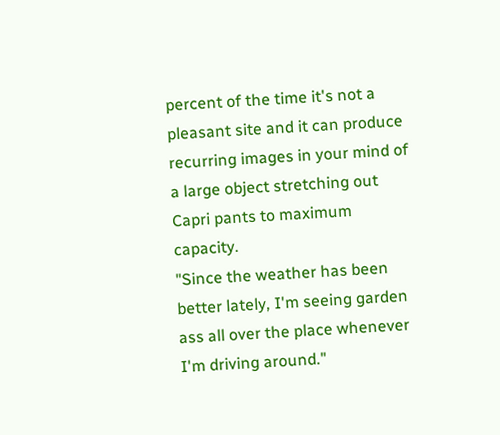percent of the time it's not a pleasant site and it can produce recurring images in your mind of a large object stretching out Capri pants to maximum capacity.
"Since the weather has been better lately, I'm seeing garden ass all over the place whenever I'm driving around."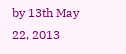by 13th May 22, 2013